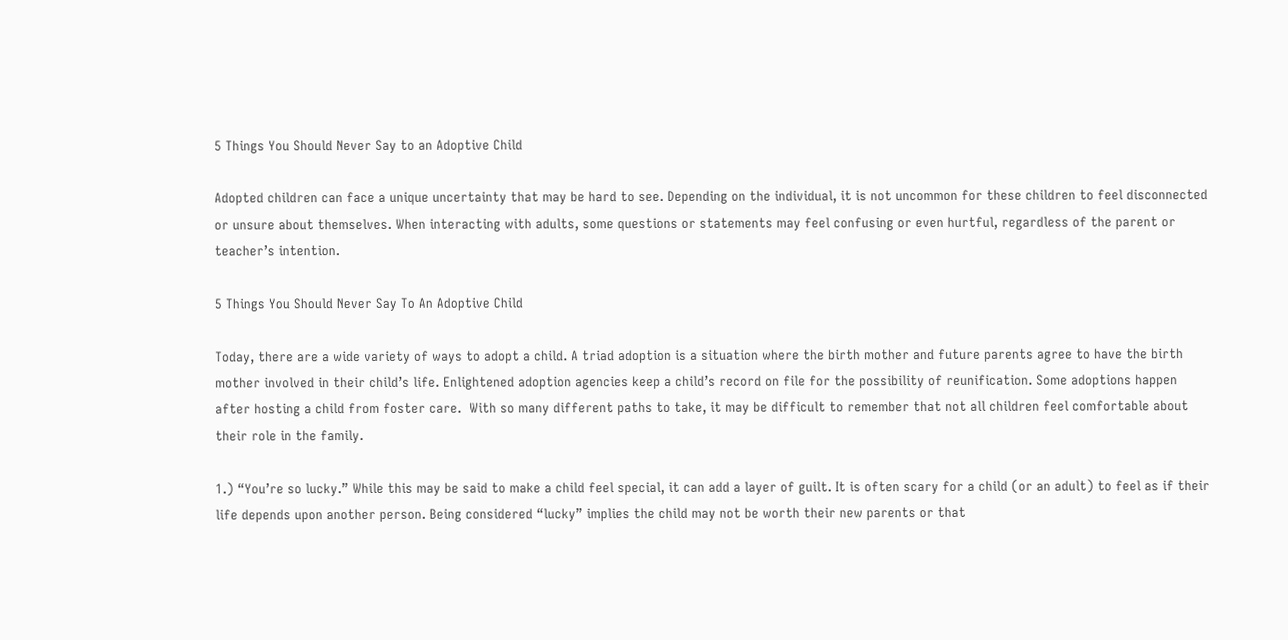5 Things You Should Never Say to an Adoptive Child

Adopted children can face a unique uncertainty that may be hard to see. Depending on the individual, it is not uncommon for these children to feel disconnected or unsure about themselves. When interacting with adults, some questions or statements may feel confusing or even hurtful, regardless of the parent or teacher’s intention.

5 Things You Should Never Say To An Adoptive Child

Today, there are a wide variety of ways to adopt a child. A triad adoption is a situation where the birth mother and future parents agree to have the birth mother involved in their child’s life. Enlightened adoption agencies keep a child’s record on file for the possibility of reunification. Some adoptions happen after hosting a child from foster care.  With so many different paths to take, it may be difficult to remember that not all children feel comfortable about their role in the family.

1.) “You’re so lucky.” While this may be said to make a child feel special, it can add a layer of guilt. It is often scary for a child (or an adult) to feel as if their life depends upon another person. Being considered “lucky” implies the child may not be worth their new parents or that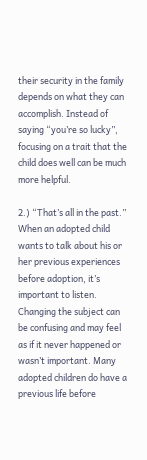their security in the family depends on what they can accomplish. Instead of saying “you’re so lucky”, focusing on a trait that the child does well can be much more helpful.

2.) “That’s all in the past.” When an adopted child wants to talk about his or her previous experiences before adoption, it’s important to listen. Changing the subject can be confusing and may feel as if it never happened or wasn’t important. Many adopted children do have a previous life before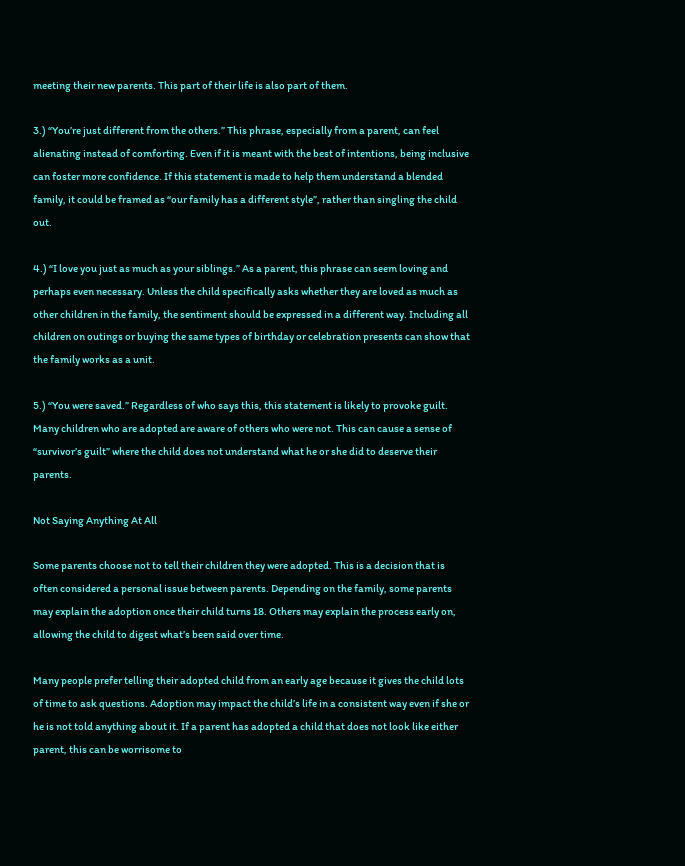meeting their new parents. This part of their life is also part of them.

3.) “You’re just different from the others.” This phrase, especially from a parent, can feel alienating instead of comforting. Even if it is meant with the best of intentions, being inclusive can foster more confidence. If this statement is made to help them understand a blended family, it could be framed as “our family has a different style”, rather than singling the child out.

4.) “I love you just as much as your siblings.” As a parent, this phrase can seem loving and perhaps even necessary. Unless the child specifically asks whether they are loved as much as other children in the family, the sentiment should be expressed in a different way. Including all children on outings or buying the same types of birthday or celebration presents can show that the family works as a unit.

5.) “You were saved.” Regardless of who says this, this statement is likely to provoke guilt. Many children who are adopted are aware of others who were not. This can cause a sense of “survivor’s guilt” where the child does not understand what he or she did to deserve their parents.

Not Saying Anything At All

Some parents choose not to tell their children they were adopted. This is a decision that is often considered a personal issue between parents. Depending on the family, some parents may explain the adoption once their child turns 18. Others may explain the process early on, allowing the child to digest what’s been said over time.

Many people prefer telling their adopted child from an early age because it gives the child lots of time to ask questions. Adoption may impact the child’s life in a consistent way even if she or he is not told anything about it. If a parent has adopted a child that does not look like either parent, this can be worrisome to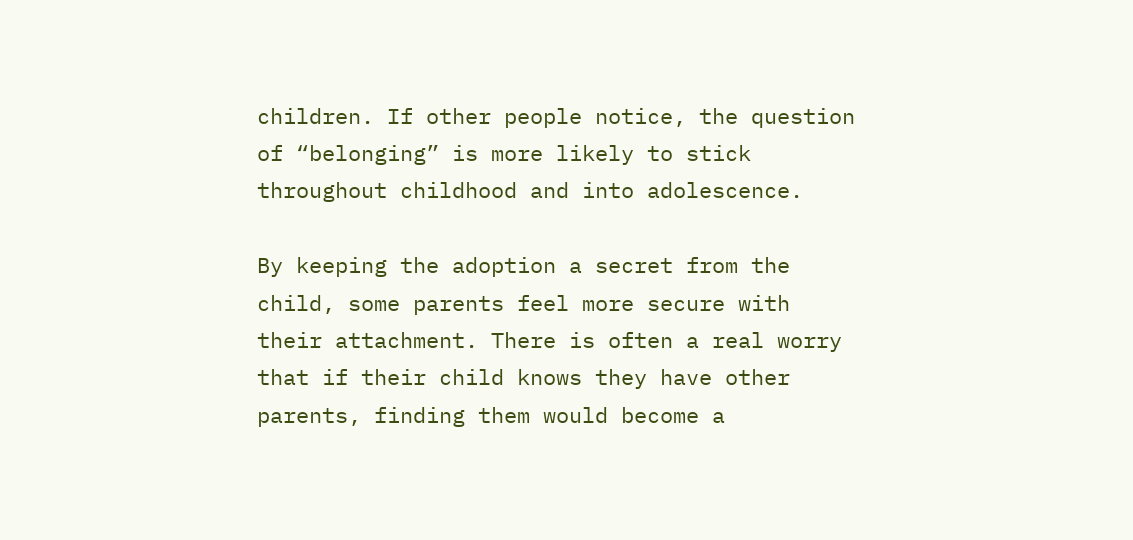children. If other people notice, the question of “belonging” is more likely to stick throughout childhood and into adolescence.

By keeping the adoption a secret from the child, some parents feel more secure with their attachment. There is often a real worry that if their child knows they have other parents, finding them would become a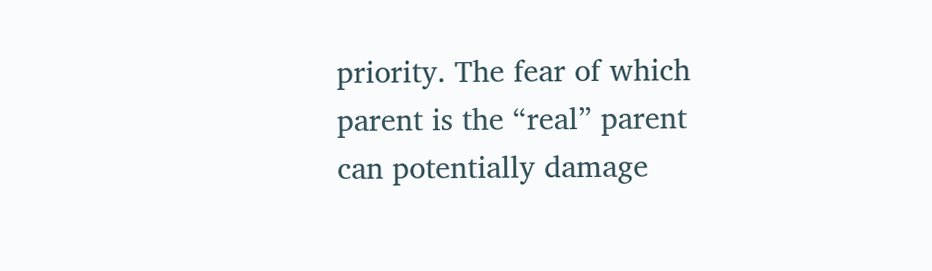priority. The fear of which parent is the “real” parent can potentially damage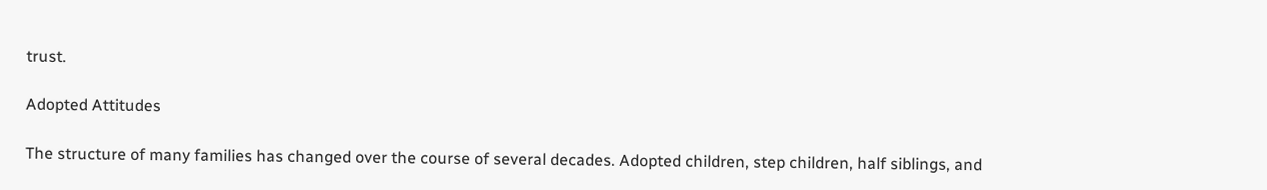trust.

Adopted Attitudes

The structure of many families has changed over the course of several decades. Adopted children, step children, half siblings, and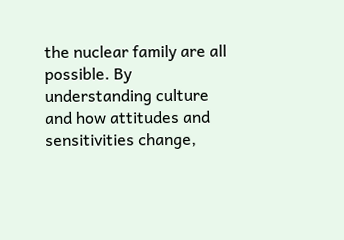the nuclear family are all possible. By understanding culture and how attitudes and sensitivities change,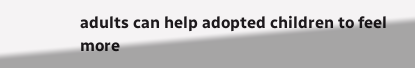adults can help adopted children to feel more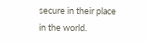secure in their place in the world.